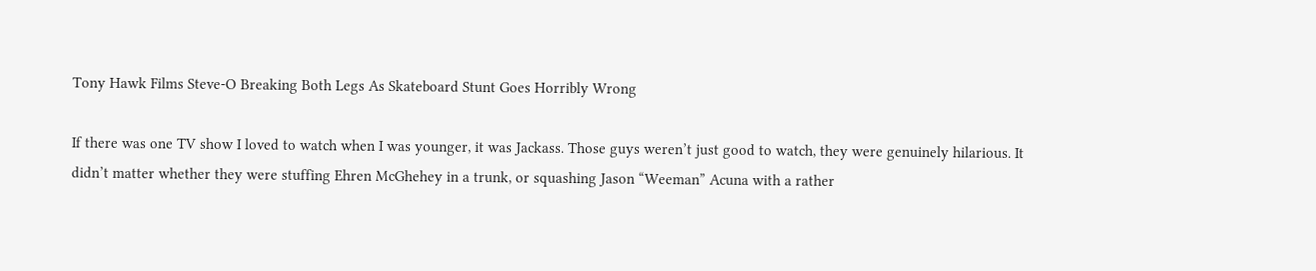Tony Hawk Films Steve-O Breaking Both Legs As Skateboard Stunt Goes Horribly Wrong

If there was one TV show I loved to watch when I was younger, it was Jackass. Those guys weren’t just good to watch, they were genuinely hilarious. It didn’t matter whether they were stuffing Ehren McGhehey in a trunk, or squashing Jason “Weeman” Acuna with a rather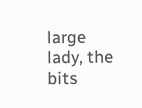large lady, the bits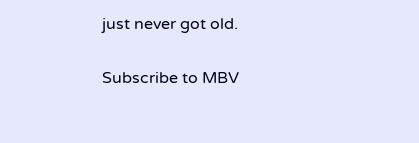just never got old.

Subscribe to MBV